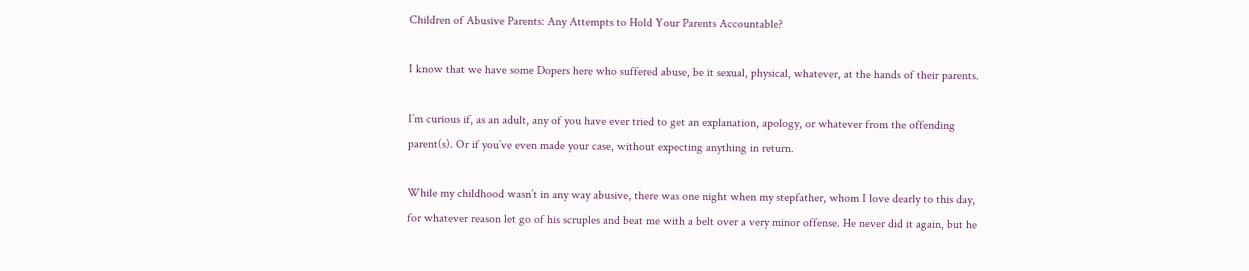Children of Abusive Parents: Any Attempts to Hold Your Parents Accountable?

I know that we have some Dopers here who suffered abuse, be it sexual, physical, whatever, at the hands of their parents.

I’m curious if, as an adult, any of you have ever tried to get an explanation, apology, or whatever from the offending parent(s). Or if you’ve even made your case, without expecting anything in return.

While my childhood wasn’t in any way abusive, there was one night when my stepfather, whom I love dearly to this day, for whatever reason let go of his scruples and beat me with a belt over a very minor offense. He never did it again, but he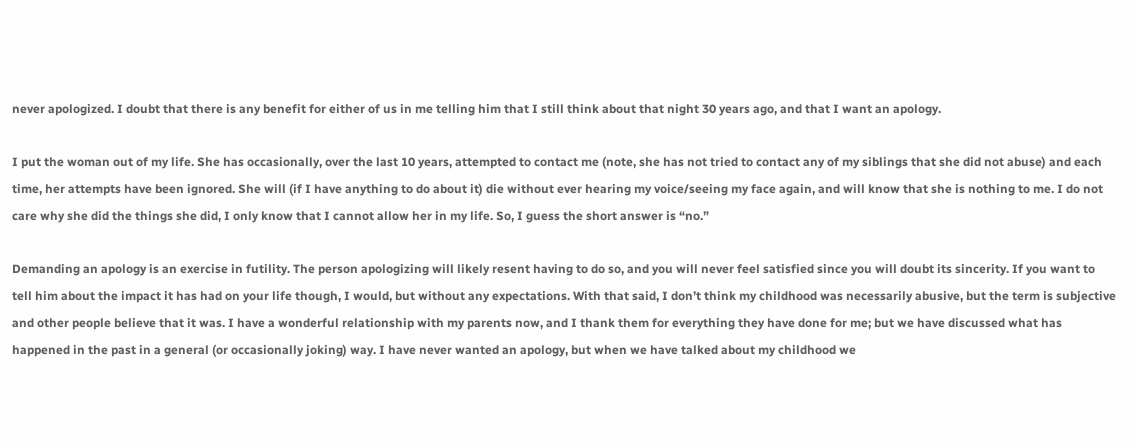never apologized. I doubt that there is any benefit for either of us in me telling him that I still think about that night 30 years ago, and that I want an apology.

I put the woman out of my life. She has occasionally, over the last 10 years, attempted to contact me (note, she has not tried to contact any of my siblings that she did not abuse) and each time, her attempts have been ignored. She will (if I have anything to do about it) die without ever hearing my voice/seeing my face again, and will know that she is nothing to me. I do not care why she did the things she did, I only know that I cannot allow her in my life. So, I guess the short answer is “no.”

Demanding an apology is an exercise in futility. The person apologizing will likely resent having to do so, and you will never feel satisfied since you will doubt its sincerity. If you want to tell him about the impact it has had on your life though, I would, but without any expectations. With that said, I don’t think my childhood was necessarily abusive, but the term is subjective and other people believe that it was. I have a wonderful relationship with my parents now, and I thank them for everything they have done for me; but we have discussed what has happened in the past in a general (or occasionally joking) way. I have never wanted an apology, but when we have talked about my childhood we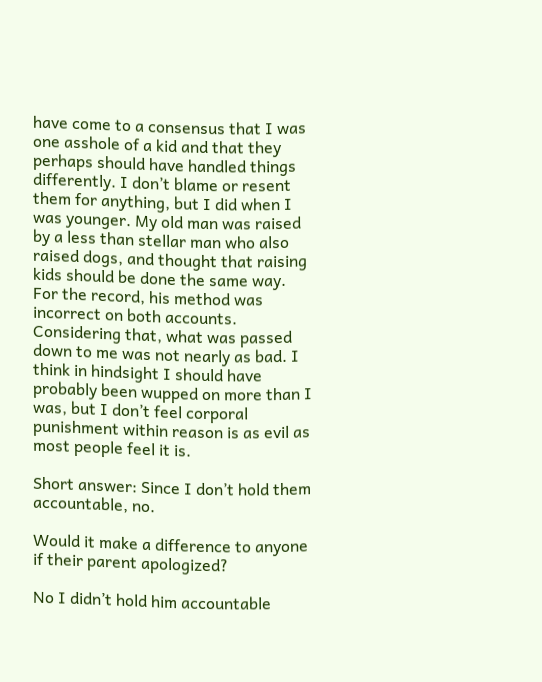have come to a consensus that I was one asshole of a kid and that they perhaps should have handled things differently. I don’t blame or resent them for anything, but I did when I was younger. My old man was raised by a less than stellar man who also raised dogs, and thought that raising kids should be done the same way. For the record, his method was incorrect on both accounts. Considering that, what was passed down to me was not nearly as bad. I think in hindsight I should have probably been wupped on more than I was, but I don’t feel corporal punishment within reason is as evil as most people feel it is.

Short answer: Since I don’t hold them accountable, no.

Would it make a difference to anyone if their parent apologized?

No I didn’t hold him accountable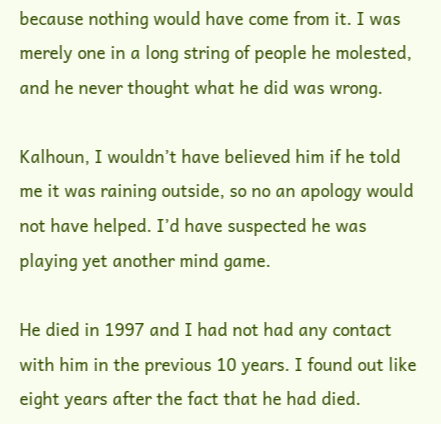because nothing would have come from it. I was merely one in a long string of people he molested, and he never thought what he did was wrong.

Kalhoun, I wouldn’t have believed him if he told me it was raining outside, so no an apology would not have helped. I’d have suspected he was playing yet another mind game.

He died in 1997 and I had not had any contact with him in the previous 10 years. I found out like eight years after the fact that he had died.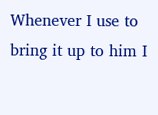Whenever I use to bring it up to him I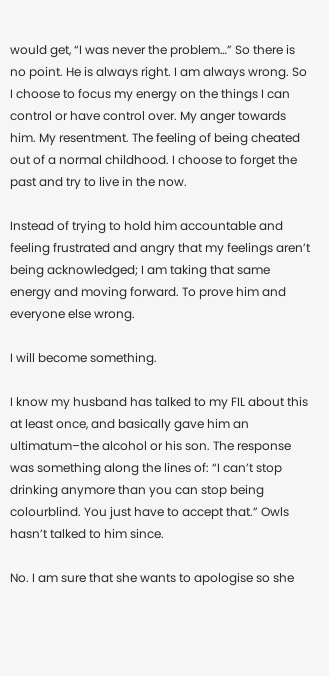would get, “I was never the problem…” So there is no point. He is always right. I am always wrong. So I choose to focus my energy on the things I can control or have control over. My anger towards him. My resentment. The feeling of being cheated out of a normal childhood. I choose to forget the past and try to live in the now.

Instead of trying to hold him accountable and feeling frustrated and angry that my feelings aren’t being acknowledged; I am taking that same energy and moving forward. To prove him and everyone else wrong.

I will become something.

I know my husband has talked to my FIL about this at least once, and basically gave him an ultimatum–the alcohol or his son. The response was something along the lines of: “I can’t stop drinking anymore than you can stop being colourblind. You just have to accept that.” Owls hasn’t talked to him since.

No. I am sure that she wants to apologise so she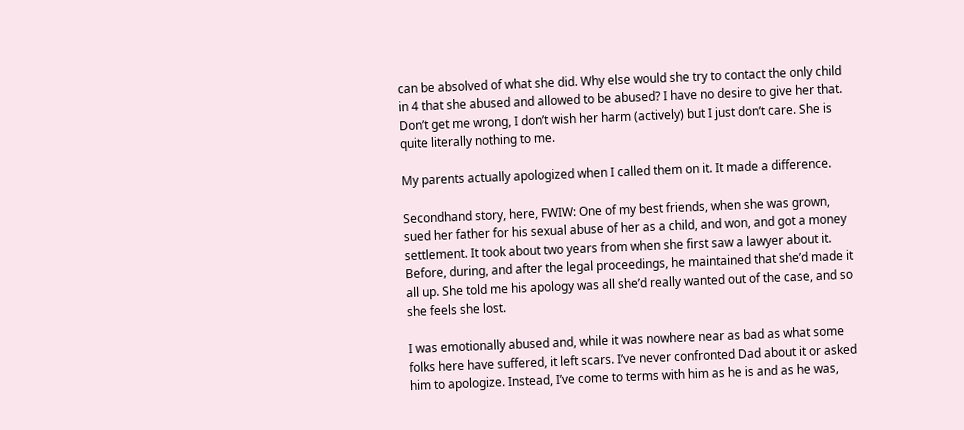can be absolved of what she did. Why else would she try to contact the only child in 4 that she abused and allowed to be abused? I have no desire to give her that. Don’t get me wrong, I don’t wish her harm (actively) but I just don’t care. She is quite literally nothing to me.

My parents actually apologized when I called them on it. It made a difference.

Secondhand story, here, FWIW: One of my best friends, when she was grown, sued her father for his sexual abuse of her as a child, and won, and got a money settlement. It took about two years from when she first saw a lawyer about it. Before, during, and after the legal proceedings, he maintained that she’d made it all up. She told me his apology was all she’d really wanted out of the case, and so she feels she lost.

I was emotionally abused and, while it was nowhere near as bad as what some folks here have suffered, it left scars. I’ve never confronted Dad about it or asked him to apologize. Instead, I’ve come to terms with him as he is and as he was,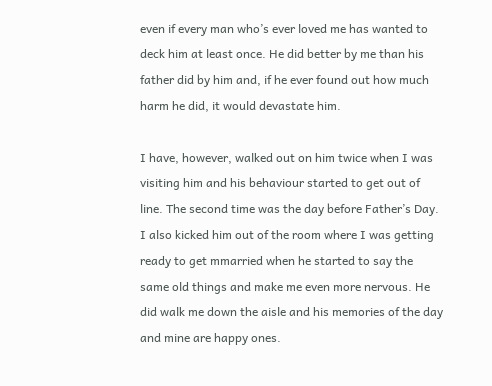even if every man who’s ever loved me has wanted to deck him at least once. He did better by me than his father did by him and, if he ever found out how much harm he did, it would devastate him.

I have, however, walked out on him twice when I was visiting him and his behaviour started to get out of line. The second time was the day before Father’s Day. I also kicked him out of the room where I was getting ready to get mmarried when he started to say the same old things and make me even more nervous. He did walk me down the aisle and his memories of the day and mine are happy ones.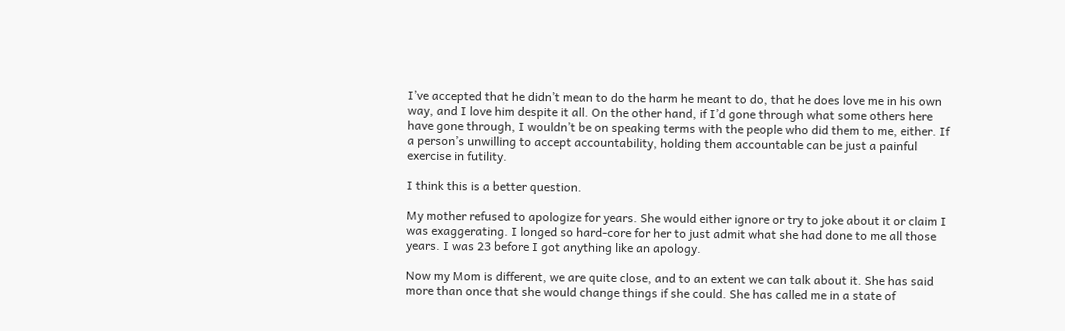I’ve accepted that he didn’t mean to do the harm he meant to do, that he does love me in his own way, and I love him despite it all. On the other hand, if I’d gone through what some others here have gone through, I wouldn’t be on speaking terms with the people who did them to me, either. If a person’s unwilling to accept accountability, holding them accountable can be just a painful exercise in futility.

I think this is a better question.

My mother refused to apologize for years. She would either ignore or try to joke about it or claim I was exaggerating. I longed so hard-core for her to just admit what she had done to me all those years. I was 23 before I got anything like an apology.

Now my Mom is different, we are quite close, and to an extent we can talk about it. She has said more than once that she would change things if she could. She has called me in a state of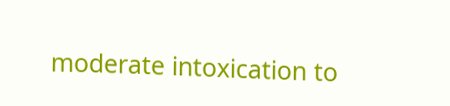moderate intoxication to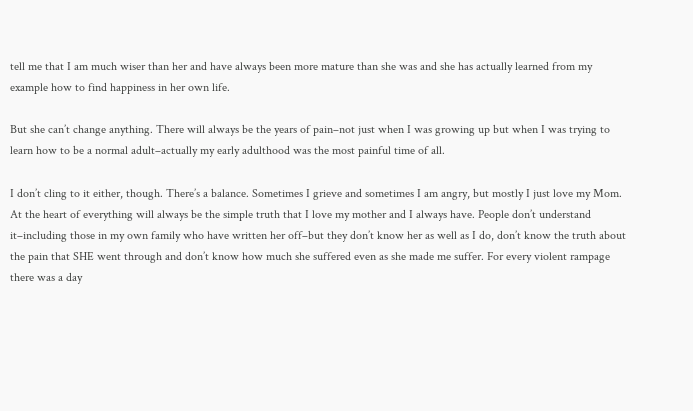tell me that I am much wiser than her and have always been more mature than she was and she has actually learned from my example how to find happiness in her own life.

But she can’t change anything. There will always be the years of pain–not just when I was growing up but when I was trying to learn how to be a normal adult–actually my early adulthood was the most painful time of all.

I don’t cling to it either, though. There’s a balance. Sometimes I grieve and sometimes I am angry, but mostly I just love my Mom. At the heart of everything will always be the simple truth that I love my mother and I always have. People don’t understand it–including those in my own family who have written her off–but they don’t know her as well as I do, don’t know the truth about the pain that SHE went through and don’t know how much she suffered even as she made me suffer. For every violent rampage there was a day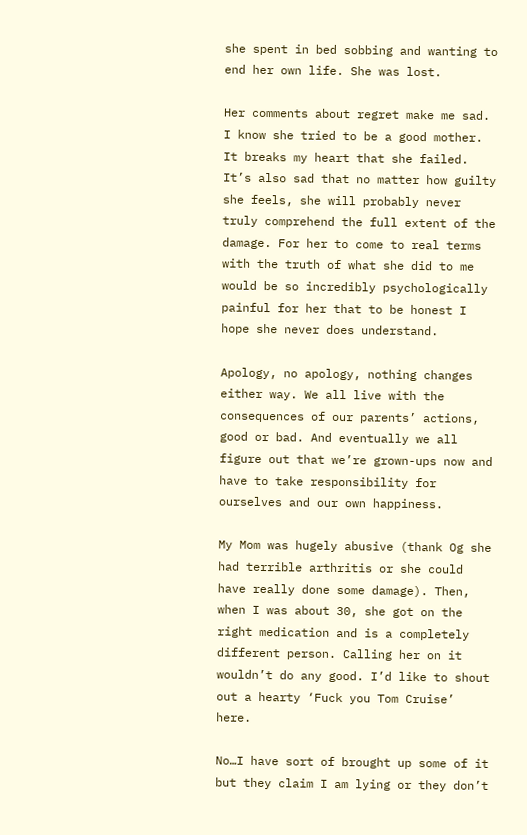she spent in bed sobbing and wanting to end her own life. She was lost.

Her comments about regret make me sad. I know she tried to be a good mother. It breaks my heart that she failed. It’s also sad that no matter how guilty she feels, she will probably never truly comprehend the full extent of the damage. For her to come to real terms with the truth of what she did to me would be so incredibly psychologically painful for her that to be honest I hope she never does understand.

Apology, no apology, nothing changes either way. We all live with the consequences of our parents’ actions, good or bad. And eventually we all figure out that we’re grown-ups now and have to take responsibility for ourselves and our own happiness.

My Mom was hugely abusive (thank Og she had terrible arthritis or she could have really done some damage). Then, when I was about 30, she got on the right medication and is a completely different person. Calling her on it wouldn’t do any good. I’d like to shout out a hearty ‘Fuck you Tom Cruise’ here.

No…I have sort of brought up some of it but they claim I am lying or they don’t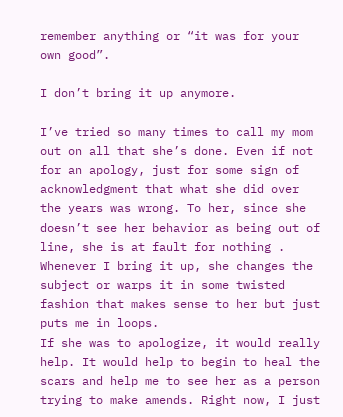remember anything or “it was for your own good”.

I don’t bring it up anymore.

I’ve tried so many times to call my mom out on all that she’s done. Even if not for an apology, just for some sign of acknowledgment that what she did over the years was wrong. To her, since she doesn’t see her behavior as being out of line, she is at fault for nothing . Whenever I bring it up, she changes the subject or warps it in some twisted fashion that makes sense to her but just puts me in loops.
If she was to apologize, it would really help. It would help to begin to heal the scars and help me to see her as a person trying to make amends. Right now, I just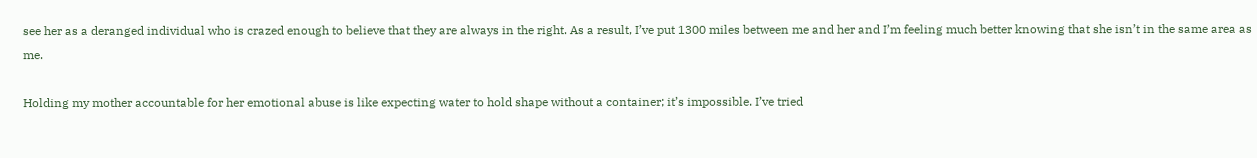see her as a deranged individual who is crazed enough to believe that they are always in the right. As a result, I’ve put 1300 miles between me and her and I’m feeling much better knowing that she isn’t in the same area as me.

Holding my mother accountable for her emotional abuse is like expecting water to hold shape without a container; it’s impossible. I’ve tried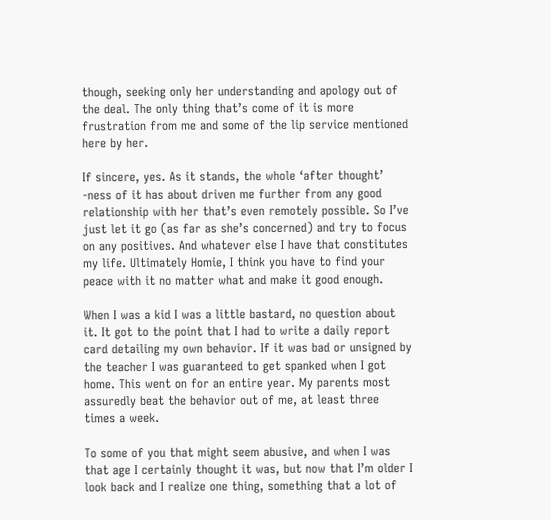though, seeking only her understanding and apology out of the deal. The only thing that’s come of it is more frustration from me and some of the lip service mentioned here by her.

If sincere, yes. As it stands, the whole ‘after thought’ -ness of it has about driven me further from any good relationship with her that’s even remotely possible. So I’ve just let it go (as far as she’s concerned) and try to focus on any positives. And whatever else I have that constitutes my life. Ultimately Homie, I think you have to find your peace with it no matter what and make it good enough.

When I was a kid I was a little bastard, no question about it. It got to the point that I had to write a daily report card detailing my own behavior. If it was bad or unsigned by the teacher I was guaranteed to get spanked when I got home. This went on for an entire year. My parents most assuredly beat the behavior out of me, at least three times a week.

To some of you that might seem abusive, and when I was that age I certainly thought it was, but now that I’m older I look back and I realize one thing, something that a lot of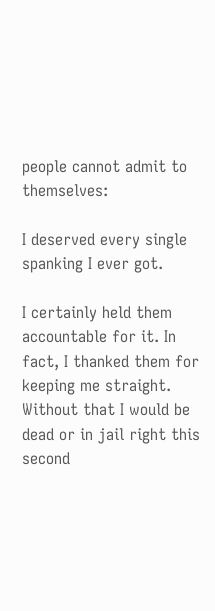people cannot admit to themselves:

I deserved every single spanking I ever got.

I certainly held them accountable for it. In fact, I thanked them for keeping me straight. Without that I would be dead or in jail right this second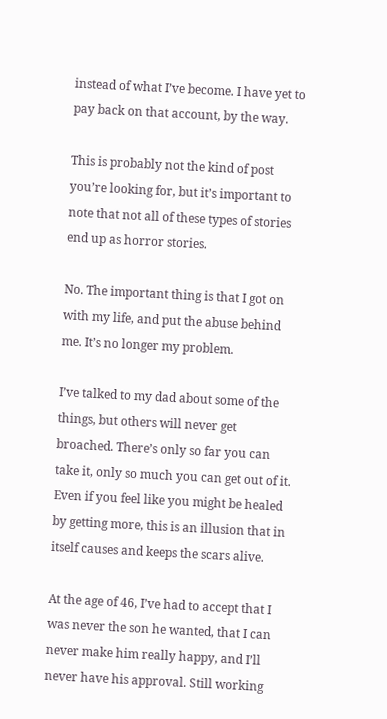instead of what I’ve become. I have yet to pay back on that account, by the way.

This is probably not the kind of post you’re looking for, but it’s important to note that not all of these types of stories end up as horror stories.

No. The important thing is that I got on with my life, and put the abuse behind me. It’s no longer my problem.

I’ve talked to my dad about some of the things, but others will never get broached. There’s only so far you can take it, only so much you can get out of it. Even if you feel like you might be healed by getting more, this is an illusion that in itself causes and keeps the scars alive.

At the age of 46, I’ve had to accept that I was never the son he wanted, that I can never make him really happy, and I’ll never have his approval. Still working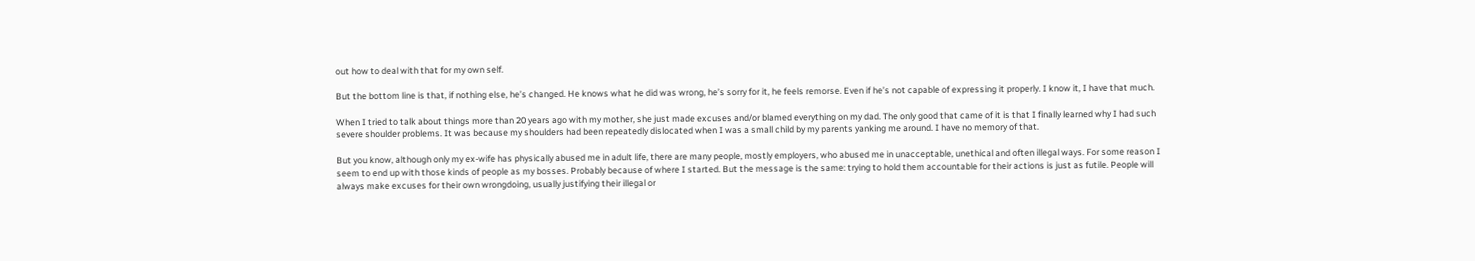out how to deal with that for my own self.

But the bottom line is that, if nothing else, he’s changed. He knows what he did was wrong, he’s sorry for it, he feels remorse. Even if he’s not capable of expressing it properly. I know it, I have that much.

When I tried to talk about things more than 20 years ago with my mother, she just made excuses and/or blamed everything on my dad. The only good that came of it is that I finally learned why I had such severe shoulder problems. It was because my shoulders had been repeatedly dislocated when I was a small child by my parents yanking me around. I have no memory of that.

But you know, although only my ex-wife has physically abused me in adult life, there are many people, mostly employers, who abused me in unacceptable, unethical and often illegal ways. For some reason I seem to end up with those kinds of people as my bosses. Probably because of where I started. But the message is the same: trying to hold them accountable for their actions is just as futile. People will always make excuses for their own wrongdoing, usually justifying their illegal or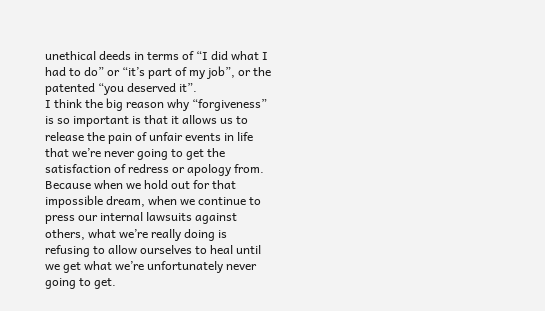unethical deeds in terms of “I did what I had to do” or “it’s part of my job”, or the patented “you deserved it”.
I think the big reason why “forgiveness” is so important is that it allows us to release the pain of unfair events in life that we’re never going to get the satisfaction of redress or apology from. Because when we hold out for that impossible dream, when we continue to press our internal lawsuits against others, what we’re really doing is refusing to allow ourselves to heal until we get what we’re unfortunately never going to get.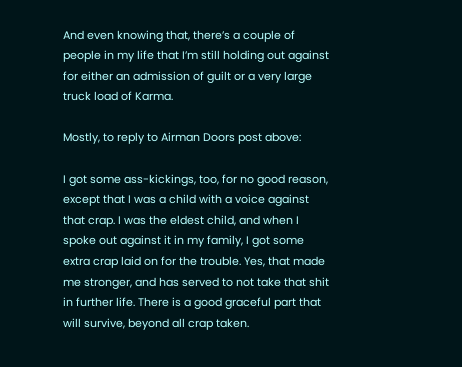And even knowing that, there’s a couple of people in my life that I’m still holding out against for either an admission of guilt or a very large truck load of Karma.

Mostly, to reply to Airman Doors post above:

I got some ass-kickings, too, for no good reason, except that I was a child with a voice against that crap. I was the eldest child, and when I spoke out against it in my family, I got some extra crap laid on for the trouble. Yes, that made me stronger, and has served to not take that shit in further life. There is a good graceful part that will survive, beyond all crap taken.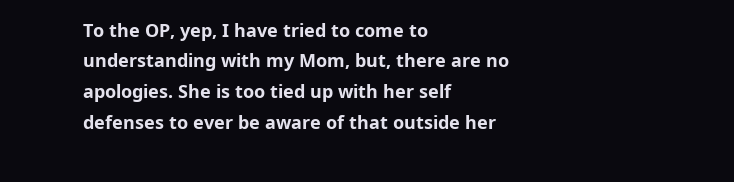To the OP, yep, I have tried to come to understanding with my Mom, but, there are no apologies. She is too tied up with her self defenses to ever be aware of that outside her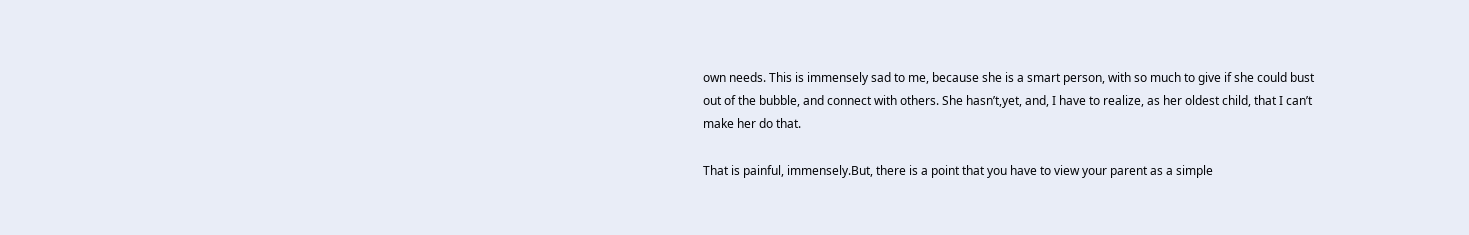own needs. This is immensely sad to me, because she is a smart person, with so much to give if she could bust out of the bubble, and connect with others. She hasn’t,yet, and, I have to realize, as her oldest child, that I can’t make her do that.

That is painful, immensely.But, there is a point that you have to view your parent as a simple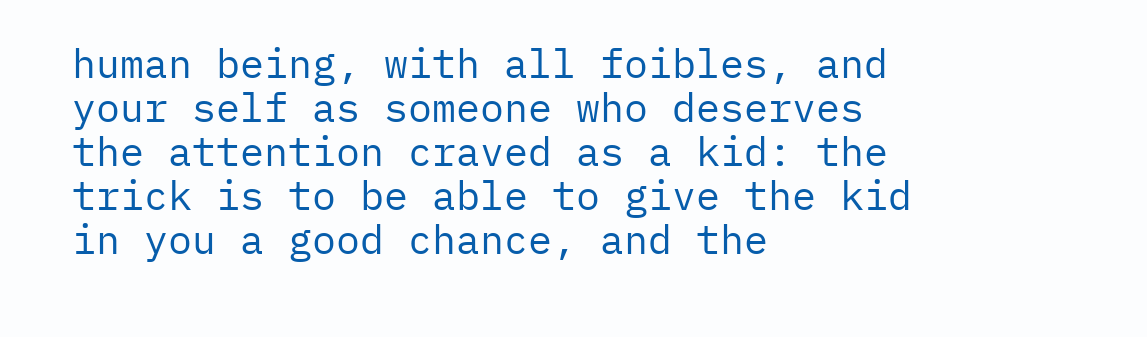human being, with all foibles, and your self as someone who deserves the attention craved as a kid: the trick is to be able to give the kid in you a good chance, and the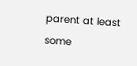parent at least some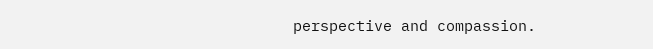perspective and compassion.